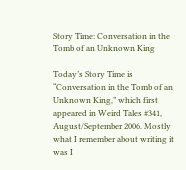Story Time: Conversation in the Tomb of an Unknown King

Today’s Story Time is “Conversation in the Tomb of an Unknown King,” which first appeared in Weird Tales #341, August/September 2006. Mostly what I remember about writing it was I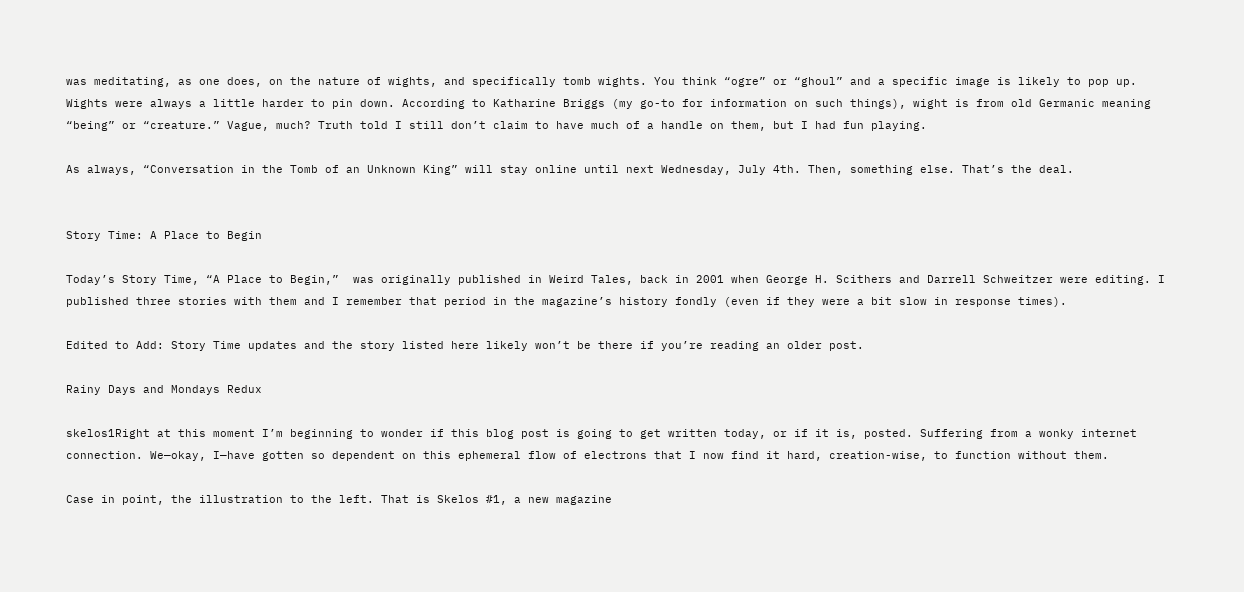was meditating, as one does, on the nature of wights, and specifically tomb wights. You think “ogre” or “ghoul” and a specific image is likely to pop up. Wights were always a little harder to pin down. According to Katharine Briggs (my go-to for information on such things), wight is from old Germanic meaning “being” or “creature.” Vague, much? Truth told I still don’t claim to have much of a handle on them, but I had fun playing.

As always, “Conversation in the Tomb of an Unknown King” will stay online until next Wednesday, July 4th. Then, something else. That’s the deal.


Story Time: A Place to Begin

Today’s Story Time, “A Place to Begin,”  was originally published in Weird Tales, back in 2001 when George H. Scithers and Darrell Schweitzer were editing. I published three stories with them and I remember that period in the magazine’s history fondly (even if they were a bit slow in response times).

Edited to Add: Story Time updates and the story listed here likely won’t be there if you’re reading an older post.

Rainy Days and Mondays Redux

skelos1Right at this moment I’m beginning to wonder if this blog post is going to get written today, or if it is, posted. Suffering from a wonky internet connection. We—okay, I—have gotten so dependent on this ephemeral flow of electrons that I now find it hard, creation-wise, to function without them.

Case in point, the illustration to the left. That is Skelos #1, a new magazine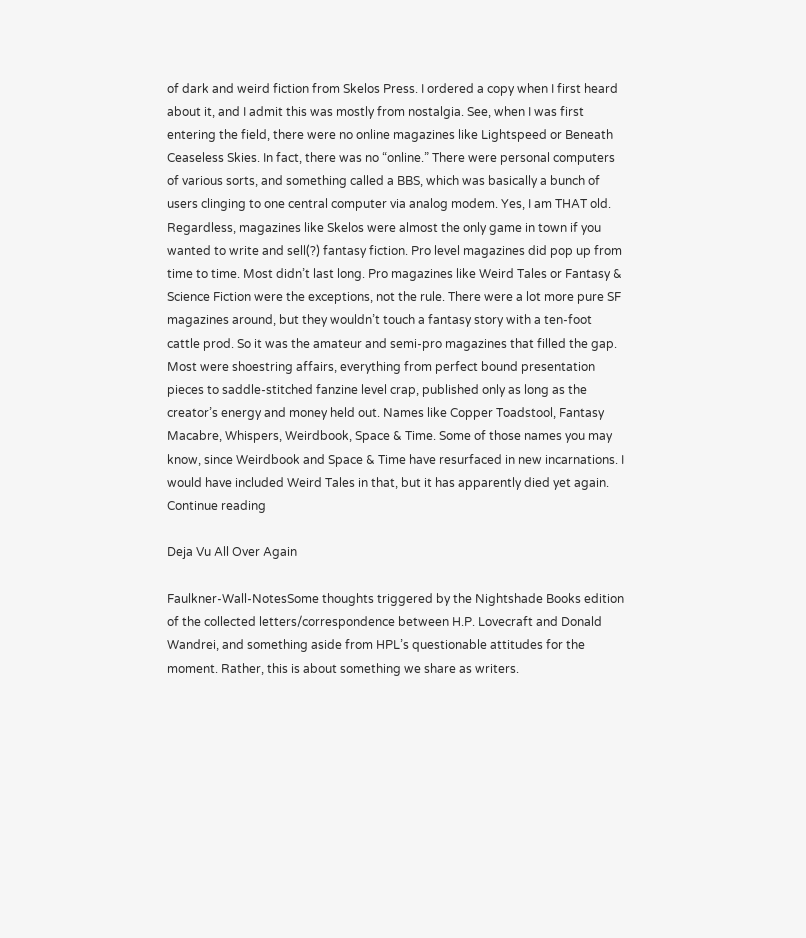of dark and weird fiction from Skelos Press. I ordered a copy when I first heard about it, and I admit this was mostly from nostalgia. See, when I was first entering the field, there were no online magazines like Lightspeed or Beneath Ceaseless Skies. In fact, there was no “online.” There were personal computers of various sorts, and something called a BBS, which was basically a bunch of users clinging to one central computer via analog modem. Yes, I am THAT old. Regardless, magazines like Skelos were almost the only game in town if you wanted to write and sell(?) fantasy fiction. Pro level magazines did pop up from time to time. Most didn’t last long. Pro magazines like Weird Tales or Fantasy & Science Fiction were the exceptions, not the rule. There were a lot more pure SF magazines around, but they wouldn’t touch a fantasy story with a ten-foot cattle prod. So it was the amateur and semi-pro magazines that filled the gap. Most were shoestring affairs, everything from perfect bound presentation pieces to saddle-stitched fanzine level crap, published only as long as the creator’s energy and money held out. Names like Copper Toadstool, Fantasy Macabre, Whispers, Weirdbook, Space & Time. Some of those names you may know, since Weirdbook and Space & Time have resurfaced in new incarnations. I would have included Weird Tales in that, but it has apparently died yet again. Continue reading

Deja Vu All Over Again

Faulkner-Wall-NotesSome thoughts triggered by the Nightshade Books edition of the collected letters/correspondence between H.P. Lovecraft and Donald Wandrei, and something aside from HPL’s questionable attitudes for the moment. Rather, this is about something we share as writers.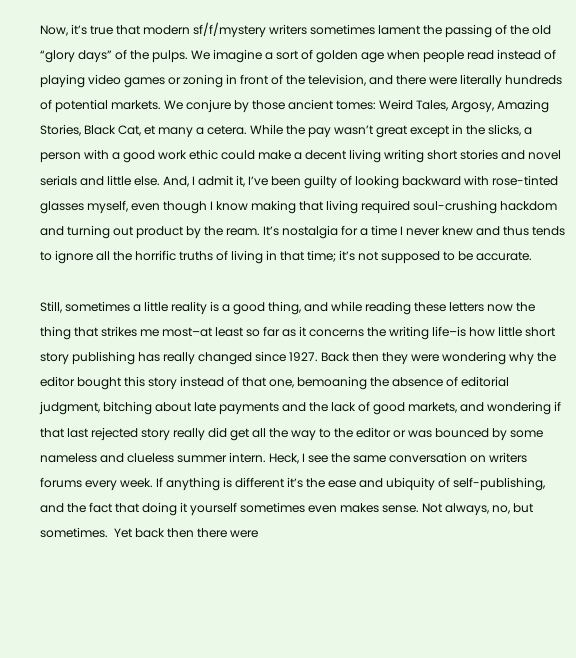Now, it’s true that modern sf/f/mystery writers sometimes lament the passing of the old “glory days” of the pulps. We imagine a sort of golden age when people read instead of playing video games or zoning in front of the television, and there were literally hundreds of potential markets. We conjure by those ancient tomes: Weird Tales, Argosy, Amazing Stories, Black Cat, et many a cetera. While the pay wasn’t great except in the slicks, a person with a good work ethic could make a decent living writing short stories and novel serials and little else. And, I admit it, I’ve been guilty of looking backward with rose-tinted glasses myself, even though I know making that living required soul-crushing hackdom and turning out product by the ream. It’s nostalgia for a time I never knew and thus tends to ignore all the horrific truths of living in that time; it’s not supposed to be accurate.

Still, sometimes a little reality is a good thing, and while reading these letters now the thing that strikes me most–at least so far as it concerns the writing life–is how little short story publishing has really changed since 1927. Back then they were wondering why the editor bought this story instead of that one, bemoaning the absence of editorial judgment, bitching about late payments and the lack of good markets, and wondering if that last rejected story really did get all the way to the editor or was bounced by some nameless and clueless summer intern. Heck, I see the same conversation on writers forums every week. If anything is different it’s the ease and ubiquity of self-publishing, and the fact that doing it yourself sometimes even makes sense. Not always, no, but sometimes.  Yet back then there were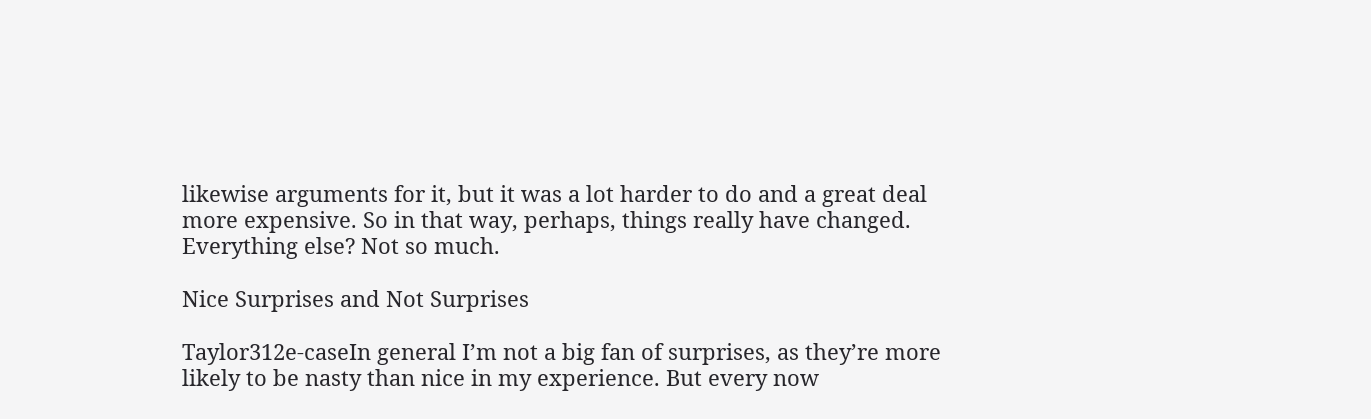likewise arguments for it, but it was a lot harder to do and a great deal more expensive. So in that way, perhaps, things really have changed. Everything else? Not so much.

Nice Surprises and Not Surprises

Taylor312e-caseIn general I’m not a big fan of surprises, as they’re more likely to be nasty than nice in my experience. But every now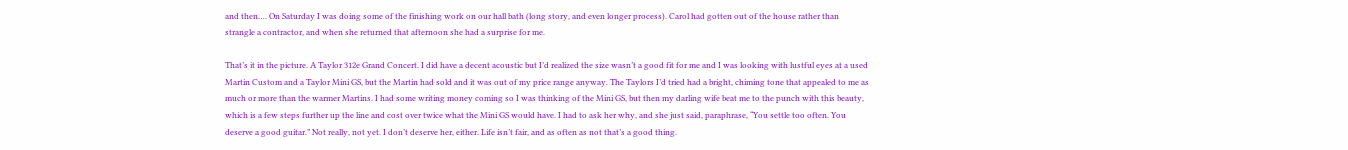and then…. On Saturday I was doing some of the finishing work on our hall bath (long story, and even longer process). Carol had gotten out of the house rather than strangle a contractor, and when she returned that afternoon she had a surprise for me.

That’s it in the picture. A Taylor 312e Grand Concert. I did have a decent acoustic but I’d realized the size wasn’t a good fit for me and I was looking with lustful eyes at a used Martin Custom and a Taylor Mini GS, but the Martin had sold and it was out of my price range anyway. The Taylors I’d tried had a bright, chiming tone that appealed to me as much or more than the warmer Martins. I had some writing money coming so I was thinking of the Mini GS, but then my darling wife beat me to the punch with this beauty, which is a few steps further up the line and cost over twice what the Mini GS would have. I had to ask her why, and she just said, paraphrase, “You settle too often. You deserve a good guitar.” Not really, not yet. I don’t deserve her, either. Life isn’t fair, and as often as not that’s a good thing.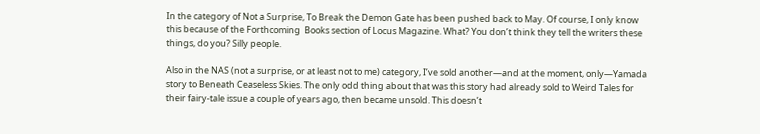In the category of Not a Surprise, To Break the Demon Gate has been pushed back to May. Of course, I only know this because of the Forthcoming  Books section of Locus Magazine. What? You don’t think they tell the writers these things, do you? Silly people.

Also in the NAS (not a surprise, or at least not to me) category, I’ve sold another—and at the moment, only—Yamada story to Beneath Ceaseless Skies. The only odd thing about that was this story had already sold to Weird Tales for their fairy-tale issue a couple of years ago, then became unsold. This doesn’t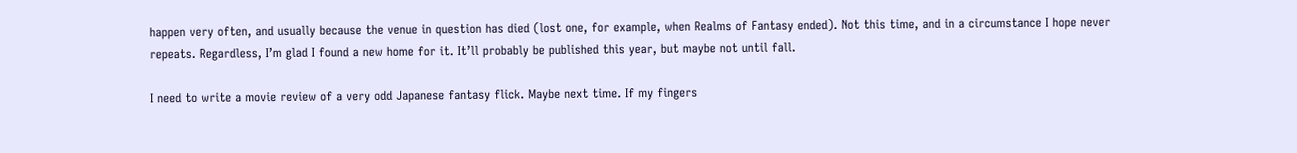happen very often, and usually because the venue in question has died (lost one, for example, when Realms of Fantasy ended). Not this time, and in a circumstance I hope never repeats. Regardless, I’m glad I found a new home for it. It’ll probably be published this year, but maybe not until fall.

I need to write a movie review of a very odd Japanese fantasy flick. Maybe next time. If my fingers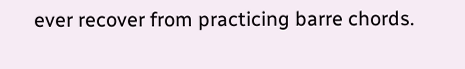ever recover from practicing barre chords.